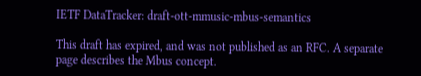IETF DataTracker: draft-ott-mmusic-mbus-semantics

This draft has expired, and was not published as an RFC. A separate page describes the Mbus concept.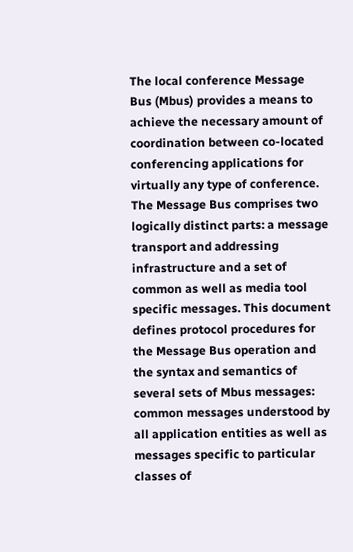The local conference Message Bus (Mbus) provides a means to achieve the necessary amount of coordination between co-located conferencing applications for virtually any type of conference. The Message Bus comprises two logically distinct parts: a message transport and addressing infrastructure and a set of common as well as media tool specific messages. This document defines protocol procedures for the Message Bus operation and the syntax and semantics of several sets of Mbus messages: common messages understood by all application entities as well as messages specific to particular classes of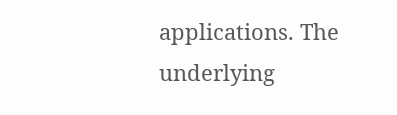applications. The underlying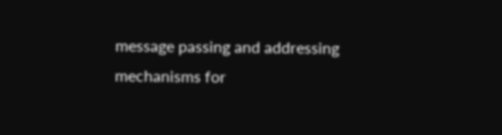message passing and addressing mechanisms for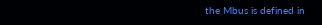the Mbus is defined in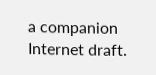a companion Internet draft.